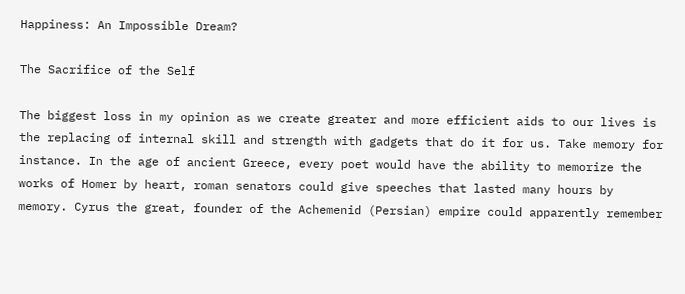Happiness: An Impossible Dream?

The Sacrifice of the Self

The biggest loss in my opinion as we create greater and more efficient aids to our lives is the replacing of internal skill and strength with gadgets that do it for us. Take memory for instance. In the age of ancient Greece, every poet would have the ability to memorize the works of Homer by heart, roman senators could give speeches that lasted many hours by memory. Cyrus the great, founder of the Achemenid (Persian) empire could apparently remember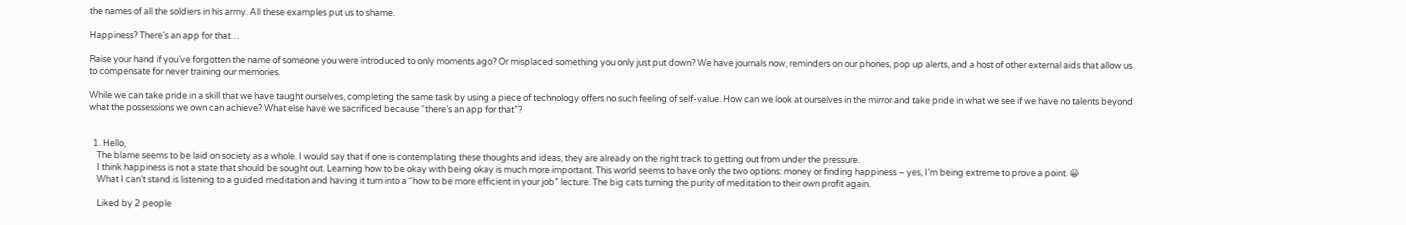the names of all the soldiers in his army. All these examples put us to shame.

Happiness? There’s an app for that…

Raise your hand if you’ve forgotten the name of someone you were introduced to only moments ago? Or misplaced something you only just put down? We have journals now, reminders on our phones, pop up alerts, and a host of other external aids that allow us to compensate for never training our memories.

While we can take pride in a skill that we have taught ourselves, completing the same task by using a piece of technology offers no such feeling of self-value. How can we look at ourselves in the mirror and take pride in what we see if we have no talents beyond what the possessions we own can achieve? What else have we sacrificed because “there’s an app for that”?


  1. Hello,
    The blame seems to be laid on society as a whole. I would say that if one is contemplating these thoughts and ideas, they are already on the right track to getting out from under the pressure.
    I think happiness is not a state that should be sought out. Learning how to be okay with being okay is much more important. This world seems to have only the two options: money or finding happiness – yes, I’m being extreme to prove a point. 😀
    What I can’t stand is listening to a guided meditation and having it turn into a “how to be more efficient in your job” lecture. The big cats turning the purity of meditation to their own profit again.

    Liked by 2 people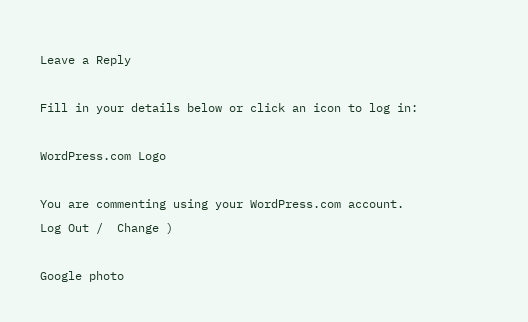Leave a Reply

Fill in your details below or click an icon to log in:

WordPress.com Logo

You are commenting using your WordPress.com account. Log Out /  Change )

Google photo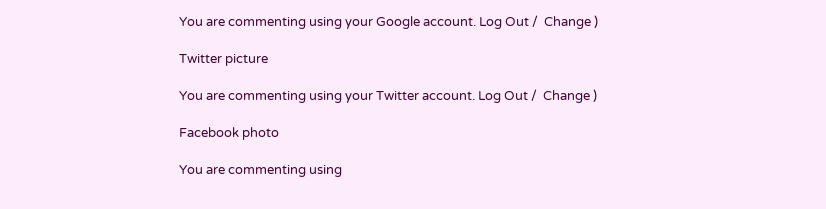You are commenting using your Google account. Log Out /  Change )

Twitter picture

You are commenting using your Twitter account. Log Out /  Change )

Facebook photo

You are commenting using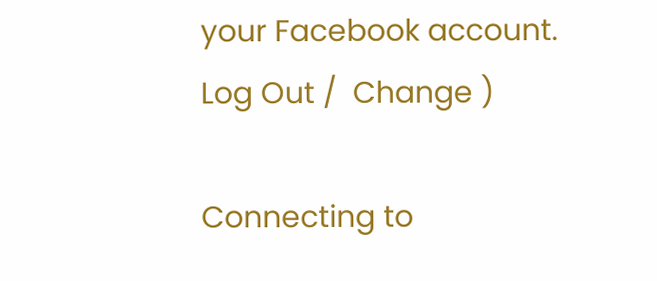your Facebook account. Log Out /  Change )

Connecting to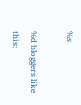%s

%d bloggers like this: